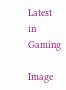Latest in Gaming

Image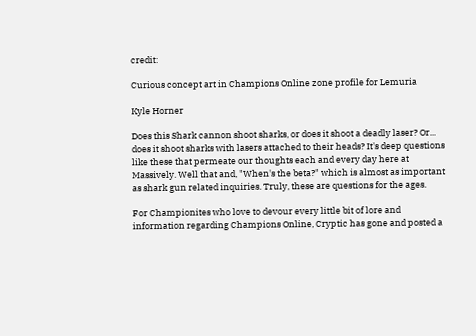credit:

Curious concept art in Champions Online zone profile for Lemuria

Kyle Horner

Does this Shark cannon shoot sharks, or does it shoot a deadly laser? Or... does it shoot sharks with lasers attached to their heads? It's deep questions like these that permeate our thoughts each and every day here at Massively. Well that and, "When's the beta?" which is almost as important as shark gun related inquiries. Truly, these are questions for the ages.

For Championites who love to devour every little bit of lore and information regarding Champions Online, Cryptic has gone and posted a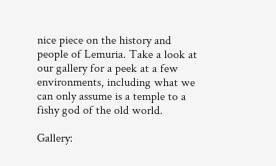nice piece on the history and people of Lemuria. Take a look at our gallery for a peek at a few environments, including what we can only assume is a temple to a fishy god of the old world.

Gallery: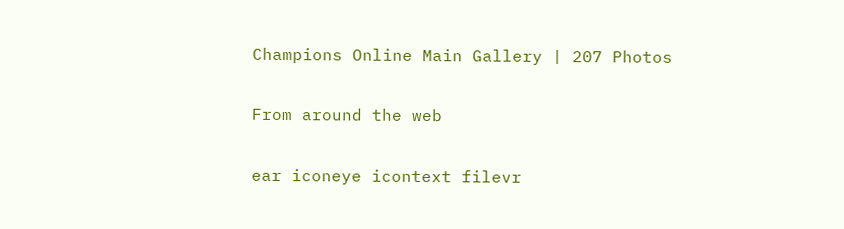Champions Online Main Gallery | 207 Photos

From around the web

ear iconeye icontext filevr